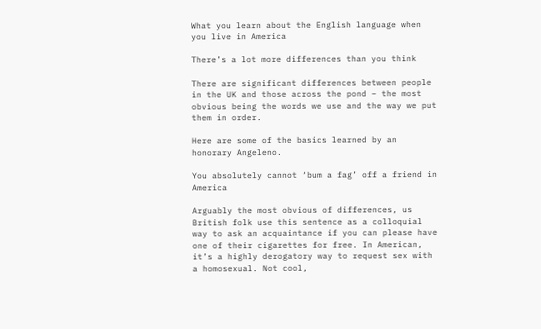What you learn about the English language when you live in America

There’s a lot more differences than you think

There are significant differences between people in the UK and those across the pond – the most obvious being the words we use and the way we put them in order.

Here are some of the basics learned by an honorary Angeleno.

You absolutely cannot ‘bum a fag’ off a friend in America

Arguably the most obvious of differences, us British folk use this sentence as a colloquial way to ask an acquaintance if you can please have one of their cigarettes for free. In American, it’s a highly derogatory way to request sex with a homosexual. Not cool,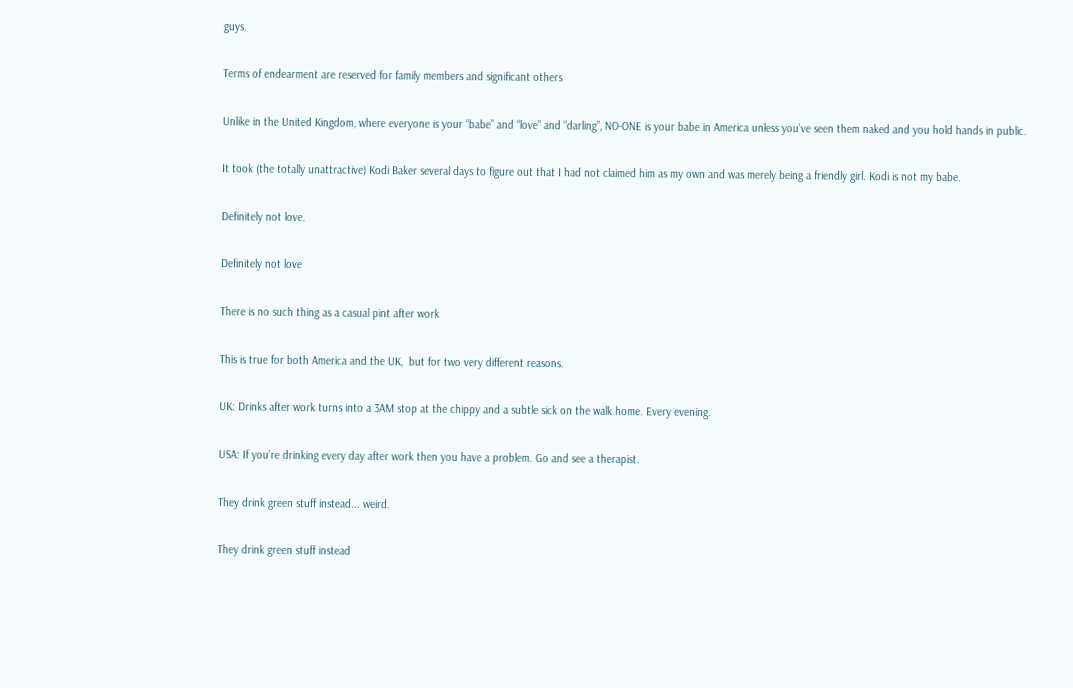guys.

Terms of endearment are reserved for family members and significant others

Unlike in the United Kingdom, where everyone is your “babe” and “love” and “darling”, NO-ONE is your babe in America unless you’ve seen them naked and you hold hands in public.

It took (the totally unattractive) Kodi Baker several days to figure out that I had not claimed him as my own and was merely being a friendly girl. Kodi is not my babe.

Definitely not love.

Definitely not love

There is no such thing as a casual pint after work

This is true for both America and the UK,  but for two very different reasons.

UK: Drinks after work turns into a 3AM stop at the chippy and a subtle sick on the walk home. Every evening.

USA: If you’re drinking every day after work then you have a problem. Go and see a therapist.

They drink green stuff instead... weird.

They drink green stuff instead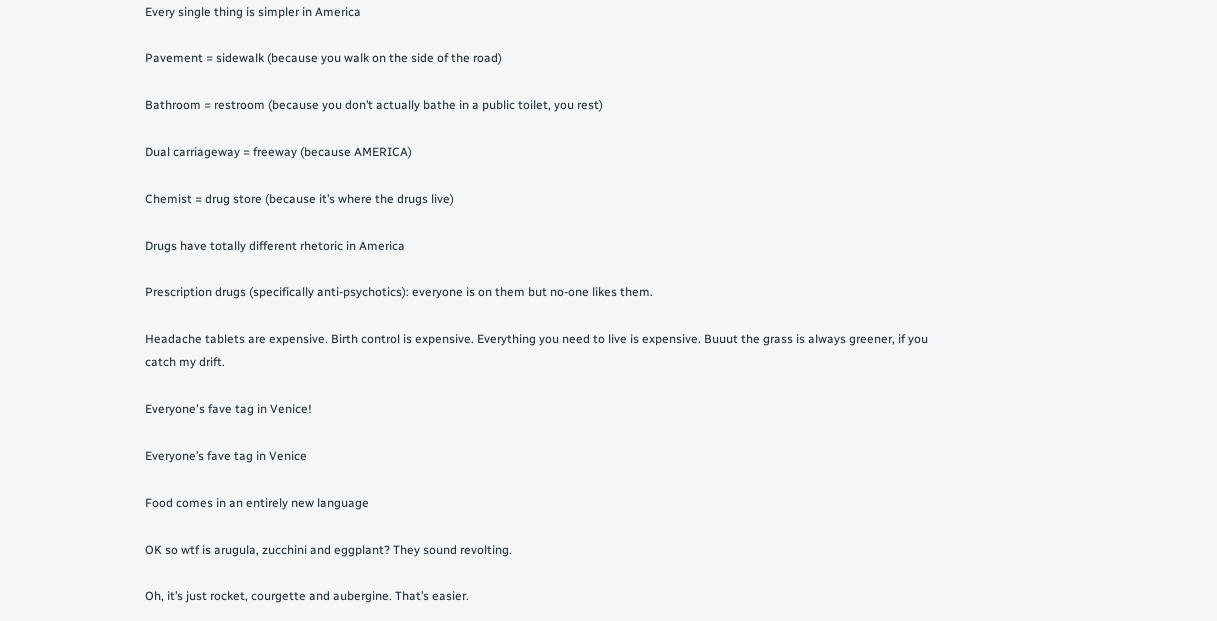Every single thing is simpler in America

Pavement = sidewalk (because you walk on the side of the road)

Bathroom = restroom (because you don’t actually bathe in a public toilet, you rest)

Dual carriageway = freeway (because AMERICA)

Chemist = drug store (because it’s where the drugs live)

Drugs have totally different rhetoric in America

Prescription drugs (specifically anti-psychotics): everyone is on them but no-one likes them.

Headache tablets are expensive. Birth control is expensive. Everything you need to live is expensive. Buuut the grass is always greener, if you catch my drift.

Everyone's fave tag in Venice!

Everyone’s fave tag in Venice

Food comes in an entirely new language

OK so wtf is arugula, zucchini and eggplant? They sound revolting.

Oh, it’s just rocket, courgette and aubergine. That’s easier.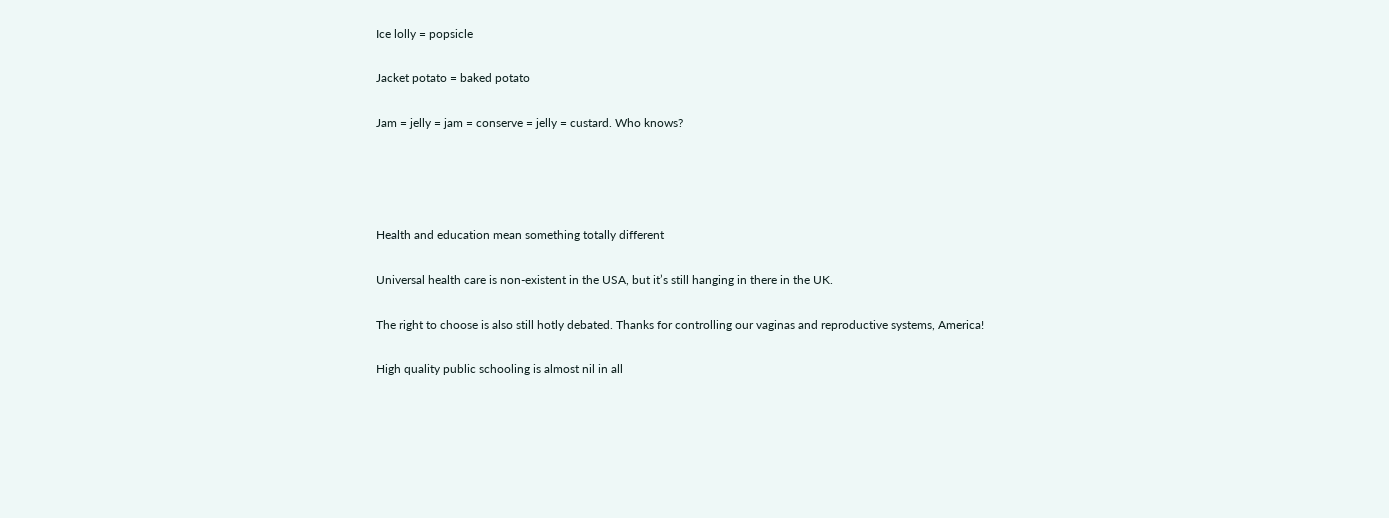Ice lolly = popsicle

Jacket potato = baked potato

Jam = jelly = jam = conserve = jelly = custard. Who knows?




Health and education mean something totally different

Universal health care is non-existent in the USA, but it’s still hanging in there in the UK.

The right to choose is also still hotly debated. Thanks for controlling our vaginas and reproductive systems, America!

High quality public schooling is almost nil in all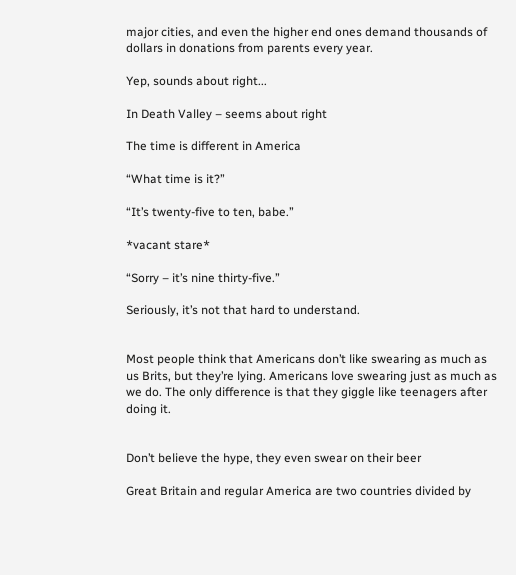major cities, and even the higher end ones demand thousands of dollars in donations from parents every year.

Yep, sounds about right...

In Death Valley – seems about right

The time is different in America

“What time is it?”

“It’s twenty-five to ten, babe.”

*vacant stare*

“Sorry – it’s nine thirty-five.”

Seriously, it’s not that hard to understand.


Most people think that Americans don’t like swearing as much as us Brits, but they’re lying. Americans love swearing just as much as we do. The only difference is that they giggle like teenagers after doing it.


Don’t believe the hype, they even swear on their beer

Great Britain and regular America are two countries divided by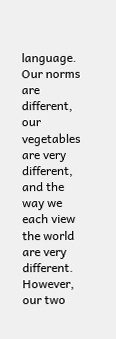language. Our norms are different, our vegetables are very different, and the way we each view the world are very different. However, our two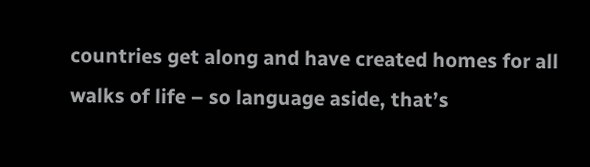countries get along and have created homes for all walks of life – so language aside, that’s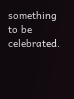something to be celebrated.